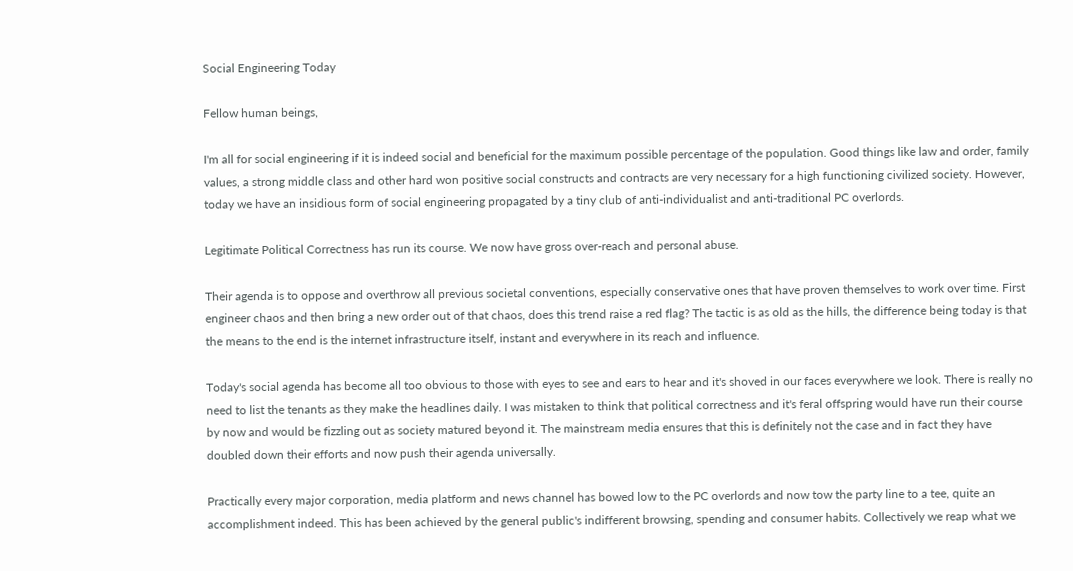Social Engineering Today

Fellow human beings,

I'm all for social engineering if it is indeed social and beneficial for the maximum possible percentage of the population. Good things like law and order, family values, a strong middle class and other hard won positive social constructs and contracts are very necessary for a high functioning civilized society. However, today we have an insidious form of social engineering propagated by a tiny club of anti-individualist and anti-traditional PC overlords.

Legitimate Political Correctness has run its course. We now have gross over-reach and personal abuse.

Their agenda is to oppose and overthrow all previous societal conventions, especially conservative ones that have proven themselves to work over time. First engineer chaos and then bring a new order out of that chaos, does this trend raise a red flag? The tactic is as old as the hills, the difference being today is that the means to the end is the internet infrastructure itself, instant and everywhere in its reach and influence.

Today's social agenda has become all too obvious to those with eyes to see and ears to hear and it's shoved in our faces everywhere we look. There is really no need to list the tenants as they make the headlines daily. I was mistaken to think that political correctness and it's feral offspring would have run their course by now and would be fizzling out as society matured beyond it. The mainstream media ensures that this is definitely not the case and in fact they have doubled down their efforts and now push their agenda universally.

Practically every major corporation, media platform and news channel has bowed low to the PC overlords and now tow the party line to a tee, quite an accomplishment indeed. This has been achieved by the general public's indifferent browsing, spending and consumer habits. Collectively we reap what we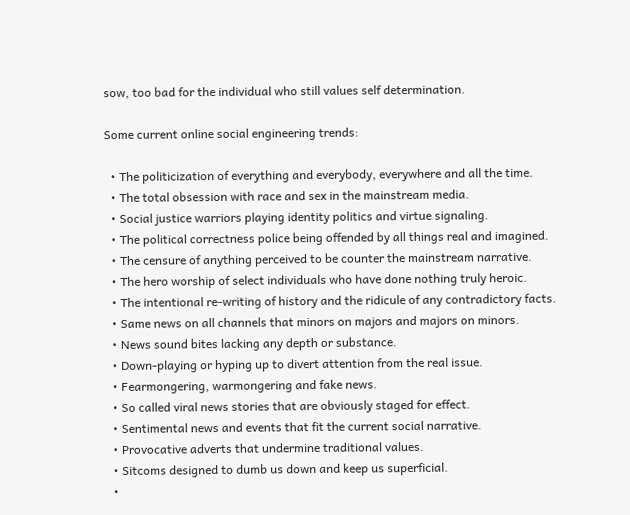sow, too bad for the individual who still values self determination.

Some current online social engineering trends:

  • The politicization of everything and everybody, everywhere and all the time.
  • The total obsession with race and sex in the mainstream media.
  • Social justice warriors playing identity politics and virtue signaling.
  • The political correctness police being offended by all things real and imagined.
  • The censure of anything perceived to be counter the mainstream narrative.
  • The hero worship of select individuals who have done nothing truly heroic.
  • The intentional re-writing of history and the ridicule of any contradictory facts.
  • Same news on all channels that minors on majors and majors on minors.
  • News sound bites lacking any depth or substance.
  • Down-playing or hyping up to divert attention from the real issue.
  • Fearmongering, warmongering and fake news.
  • So called viral news stories that are obviously staged for effect.
  • Sentimental news and events that fit the current social narrative.
  • Provocative adverts that undermine traditional values.
  • Sitcoms designed to dumb us down and keep us superficial.
  •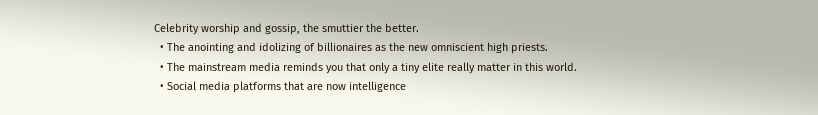Celebrity worship and gossip, the smuttier the better.
  • The anointing and idolizing of billionaires as the new omniscient high priests.
  • The mainstream media reminds you that only a tiny elite really matter in this world.
  • Social media platforms that are now intelligence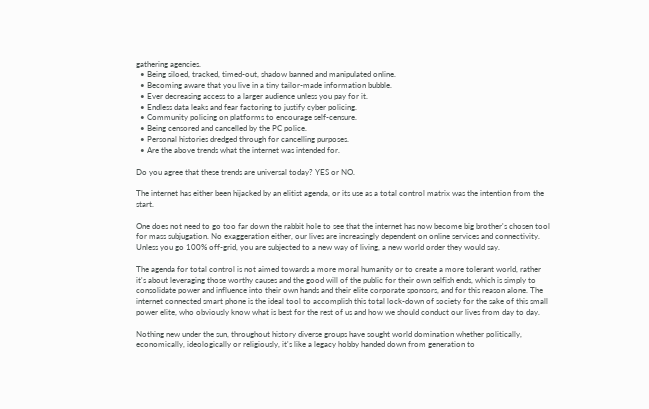gathering agencies.
  • Being siloed, tracked, timed-out, shadow banned and manipulated online.
  • Becoming aware that you live in a tiny tailor-made information bubble.
  • Ever decreasing access to a larger audience unless you pay for it.
  • Endless data leaks and fear factoring to justify cyber policing.
  • Community policing on platforms to encourage self-censure.
  • Being censored and cancelled by the PC police.
  • Personal histories dredged through for cancelling purposes.
  • Are the above trends what the internet was intended for.

Do you agree that these trends are universal today? YES or NO.

The internet has either been hijacked by an elitist agenda, or its use as a total control matrix was the intention from the start.

One does not need to go too far down the rabbit hole to see that the internet has now become big brother's chosen tool for mass subjugation. No exaggeration either, our lives are increasingly dependent on online services and connectivity. Unless you go 100% off-grid, you are subjected to a new way of living, a new world order they would say.

The agenda for total control is not aimed towards a more moral humanity or to create a more tolerant world, rather it's about leveraging those worthy causes and the good will of the public for their own selfish ends, which is simply to consolidate power and influence into their own hands and their elite corporate sponsors, and for this reason alone. The internet connected smart phone is the ideal tool to accomplish this total lock-down of society for the sake of this small power elite, who obviously know what is best for the rest of us and how we should conduct our lives from day to day.

Nothing new under the sun, throughout history diverse groups have sought world domination whether politically, economically, ideologically or religiously, it's like a legacy hobby handed down from generation to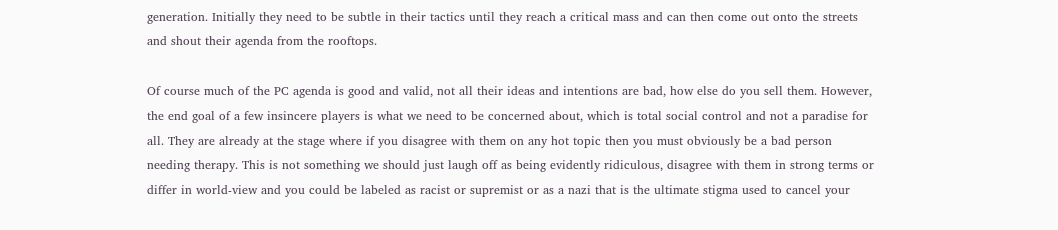generation. Initially they need to be subtle in their tactics until they reach a critical mass and can then come out onto the streets and shout their agenda from the rooftops.

Of course much of the PC agenda is good and valid, not all their ideas and intentions are bad, how else do you sell them. However, the end goal of a few insincere players is what we need to be concerned about, which is total social control and not a paradise for all. They are already at the stage where if you disagree with them on any hot topic then you must obviously be a bad person needing therapy. This is not something we should just laugh off as being evidently ridiculous, disagree with them in strong terms or differ in world-view and you could be labeled as racist or supremist or as a nazi that is the ultimate stigma used to cancel your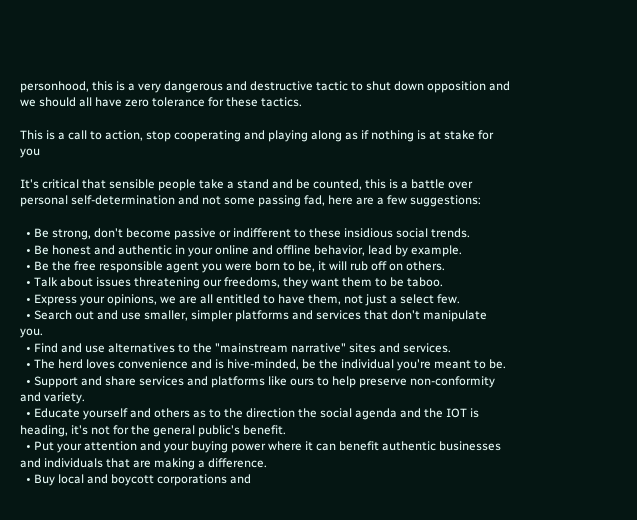personhood, this is a very dangerous and destructive tactic to shut down opposition and we should all have zero tolerance for these tactics.

This is a call to action, stop cooperating and playing along as if nothing is at stake for you

It's critical that sensible people take a stand and be counted, this is a battle over personal self-determination and not some passing fad, here are a few suggestions:

  • Be strong, don't become passive or indifferent to these insidious social trends.
  • Be honest and authentic in your online and offline behavior, lead by example.
  • Be the free responsible agent you were born to be, it will rub off on others.
  • Talk about issues threatening our freedoms, they want them to be taboo.
  • Express your opinions, we are all entitled to have them, not just a select few.
  • Search out and use smaller, simpler platforms and services that don't manipulate you.
  • Find and use alternatives to the "mainstream narrative" sites and services.
  • The herd loves convenience and is hive-minded, be the individual you're meant to be.
  • Support and share services and platforms like ours to help preserve non-conformity and variety.
  • Educate yourself and others as to the direction the social agenda and the IOT is heading, it's not for the general public's benefit.
  • Put your attention and your buying power where it can benefit authentic businesses and individuals that are making a difference.
  • Buy local and boycott corporations and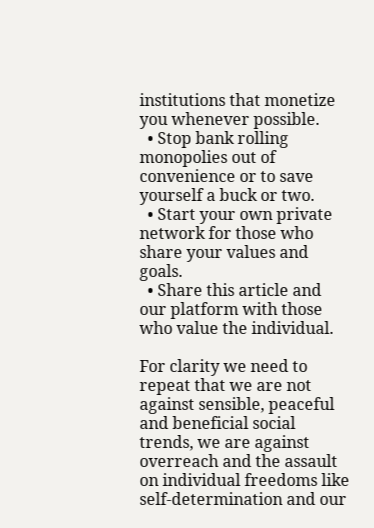institutions that monetize you whenever possible.
  • Stop bank rolling monopolies out of convenience or to save yourself a buck or two.
  • Start your own private network for those who share your values and goals.
  • Share this article and our platform with those who value the individual.

For clarity we need to repeat that we are not against sensible, peaceful and beneficial social trends, we are against overreach and the assault on individual freedoms like self-determination and our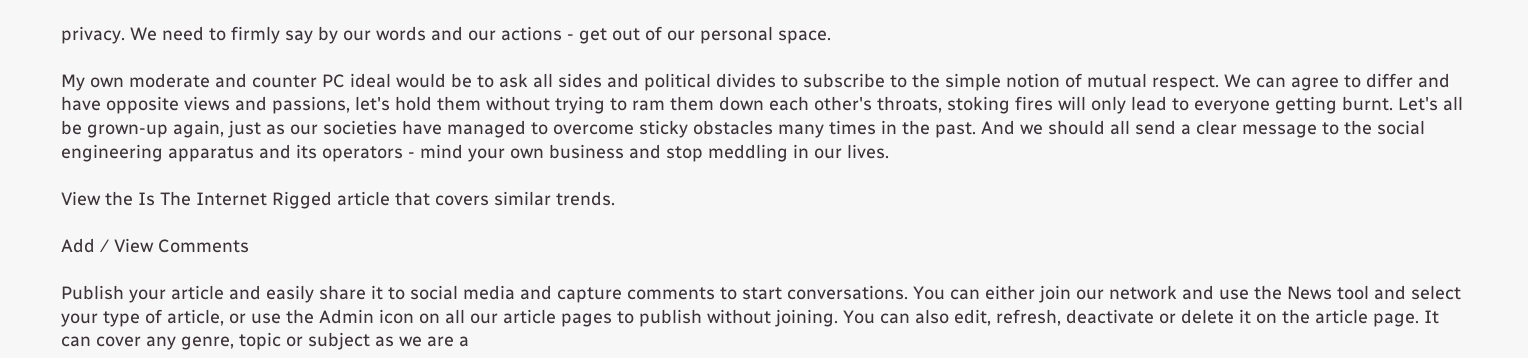privacy. We need to firmly say by our words and our actions - get out of our personal space.

My own moderate and counter PC ideal would be to ask all sides and political divides to subscribe to the simple notion of mutual respect. We can agree to differ and have opposite views and passions, let's hold them without trying to ram them down each other's throats, stoking fires will only lead to everyone getting burnt. Let's all be grown-up again, just as our societies have managed to overcome sticky obstacles many times in the past. And we should all send a clear message to the social engineering apparatus and its operators - mind your own business and stop meddling in our lives.

View the Is The Internet Rigged article that covers similar trends.

Add ⁄ View Comments

Publish your article and easily share it to social media and capture comments to start conversations. You can either join our network and use the News tool and select your type of article, or use the Admin icon on all our article pages to publish without joining. You can also edit, refresh, deactivate or delete it on the article page. It can cover any genre, topic or subject as we are a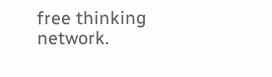free thinking network.